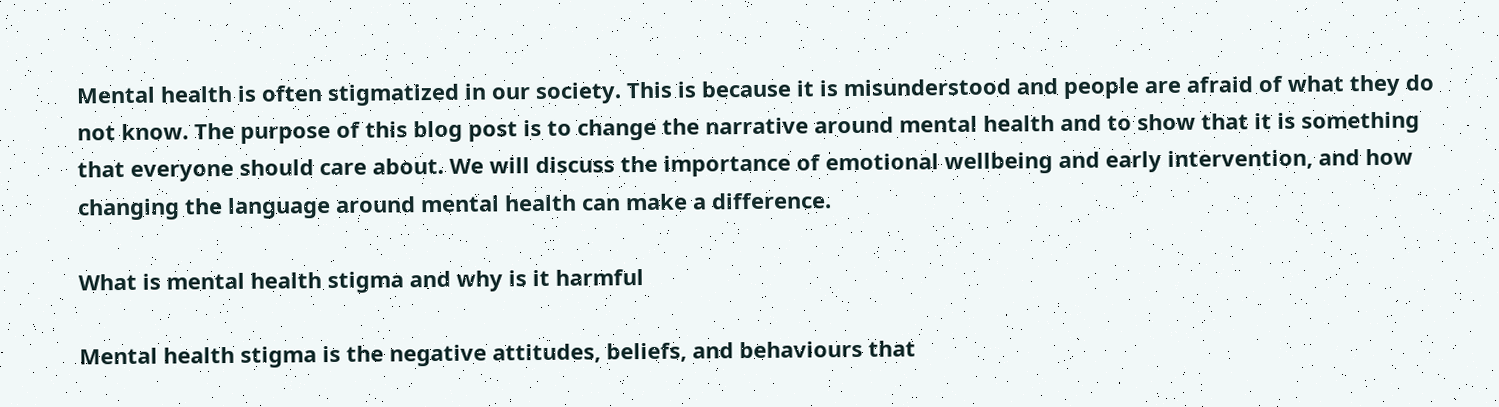Mental health is often stigmatized in our society. This is because it is misunderstood and people are afraid of what they do not know. The purpose of this blog post is to change the narrative around mental health and to show that it is something that everyone should care about. We will discuss the importance of emotional wellbeing and early intervention, and how changing the language around mental health can make a difference.

What is mental health stigma and why is it harmful

Mental health stigma is the negative attitudes, beliefs, and behaviours that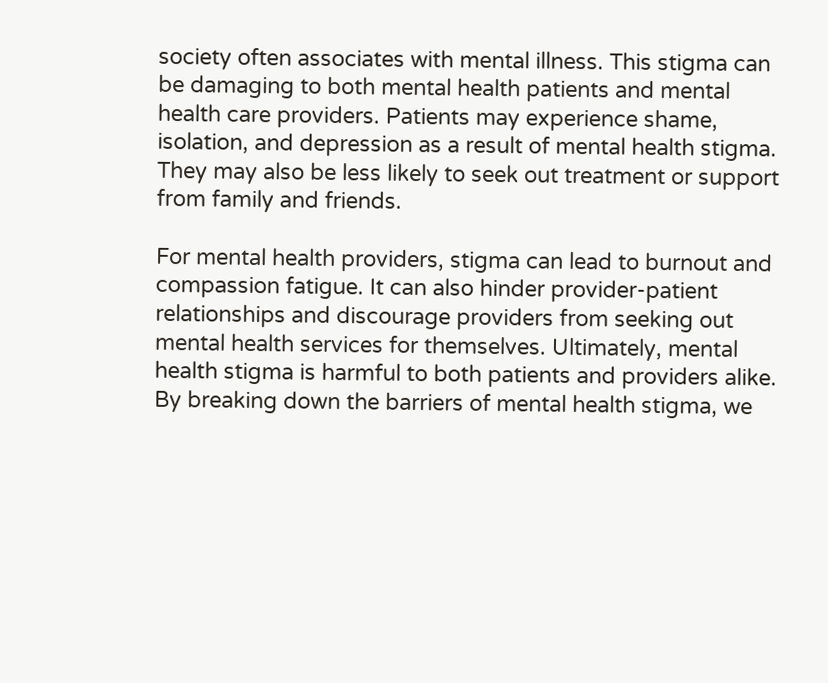society often associates with mental illness. This stigma can be damaging to both mental health patients and mental health care providers. Patients may experience shame, isolation, and depression as a result of mental health stigma. They may also be less likely to seek out treatment or support from family and friends.

For mental health providers, stigma can lead to burnout and compassion fatigue. It can also hinder provider-patient relationships and discourage providers from seeking out mental health services for themselves. Ultimately, mental health stigma is harmful to both patients and providers alike. By breaking down the barriers of mental health stigma, we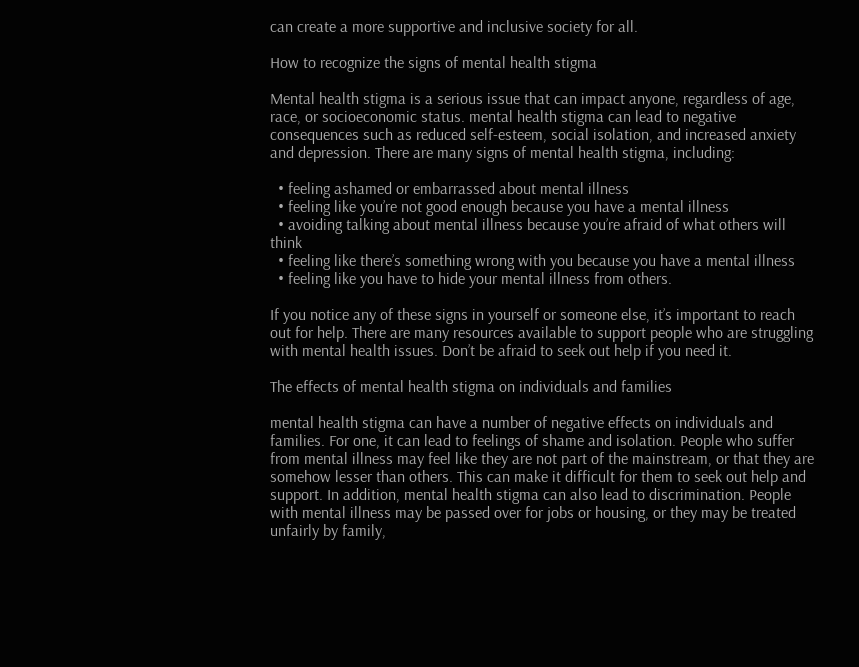can create a more supportive and inclusive society for all.

How to recognize the signs of mental health stigma

Mental health stigma is a serious issue that can impact anyone, regardless of age, race, or socioeconomic status. mental health stigma can lead to negative consequences such as reduced self-esteem, social isolation, and increased anxiety and depression. There are many signs of mental health stigma, including:

  • feeling ashamed or embarrassed about mental illness
  • feeling like you’re not good enough because you have a mental illness
  • avoiding talking about mental illness because you’re afraid of what others will think
  • feeling like there’s something wrong with you because you have a mental illness
  • feeling like you have to hide your mental illness from others.

If you notice any of these signs in yourself or someone else, it’s important to reach out for help. There are many resources available to support people who are struggling with mental health issues. Don’t be afraid to seek out help if you need it.

The effects of mental health stigma on individuals and families

mental health stigma can have a number of negative effects on individuals and families. For one, it can lead to feelings of shame and isolation. People who suffer from mental illness may feel like they are not part of the mainstream, or that they are somehow lesser than others. This can make it difficult for them to seek out help and support. In addition, mental health stigma can also lead to discrimination. People with mental illness may be passed over for jobs or housing, or they may be treated unfairly by family,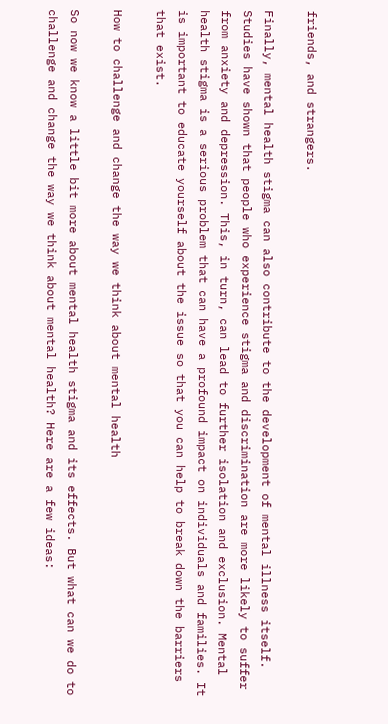friends, and strangers.

Finally, mental health stigma can also contribute to the development of mental illness itself. Studies have shown that people who experience stigma and discrimination are more likely to suffer from anxiety and depression. This, in turn, can lead to further isolation and exclusion. Mental health stigma is a serious problem that can have a profound impact on individuals and families. It is important to educate yourself about the issue so that you can help to break down the barriers that exist.

How to challenge and change the way we think about mental health

So now we know a little bit more about mental health stigma and its effects. But what can we do to challenge and change the way we think about mental health? Here are a few ideas: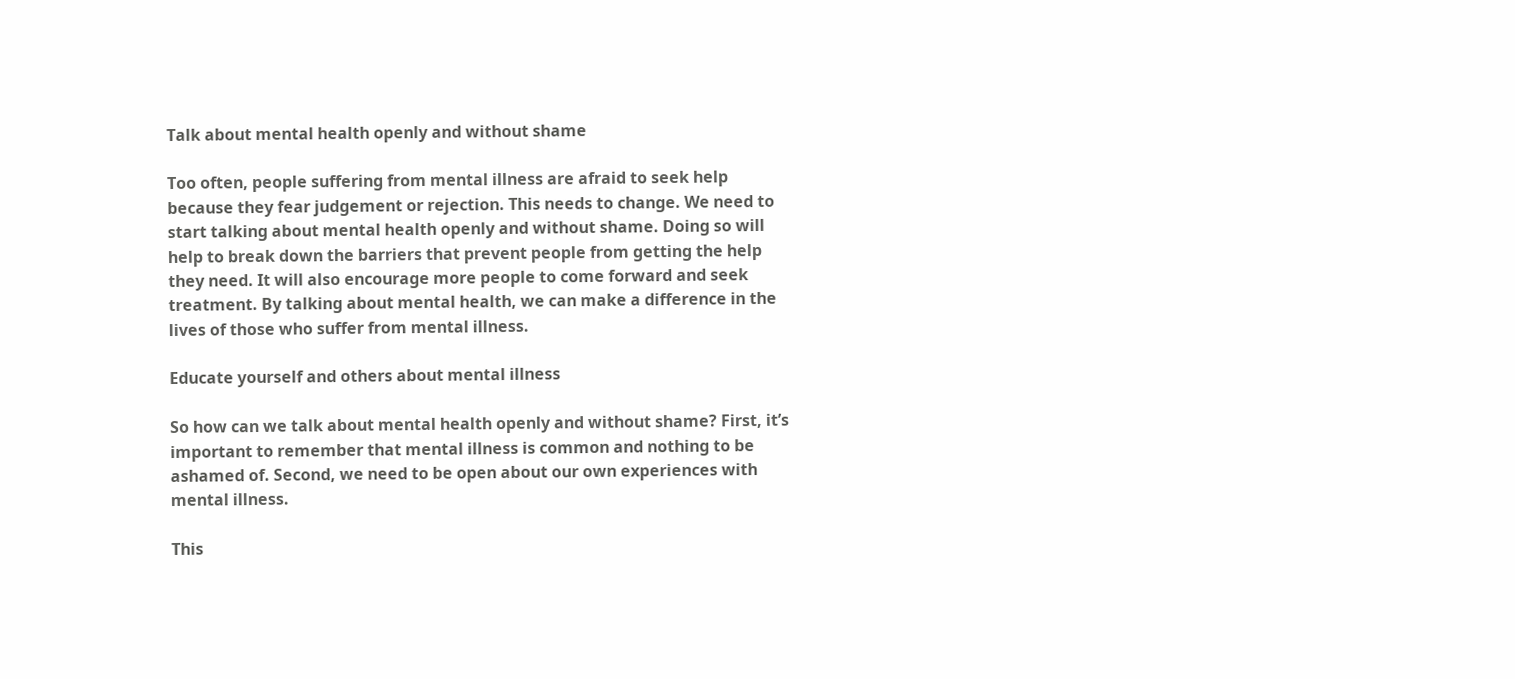Talk about mental health openly and without shame

Too often, people suffering from mental illness are afraid to seek help because they fear judgement or rejection. This needs to change. We need to start talking about mental health openly and without shame. Doing so will help to break down the barriers that prevent people from getting the help they need. It will also encourage more people to come forward and seek treatment. By talking about mental health, we can make a difference in the lives of those who suffer from mental illness.

Educate yourself and others about mental illness

So how can we talk about mental health openly and without shame? First, it’s important to remember that mental illness is common and nothing to be ashamed of. Second, we need to be open about our own experiences with mental illness.

This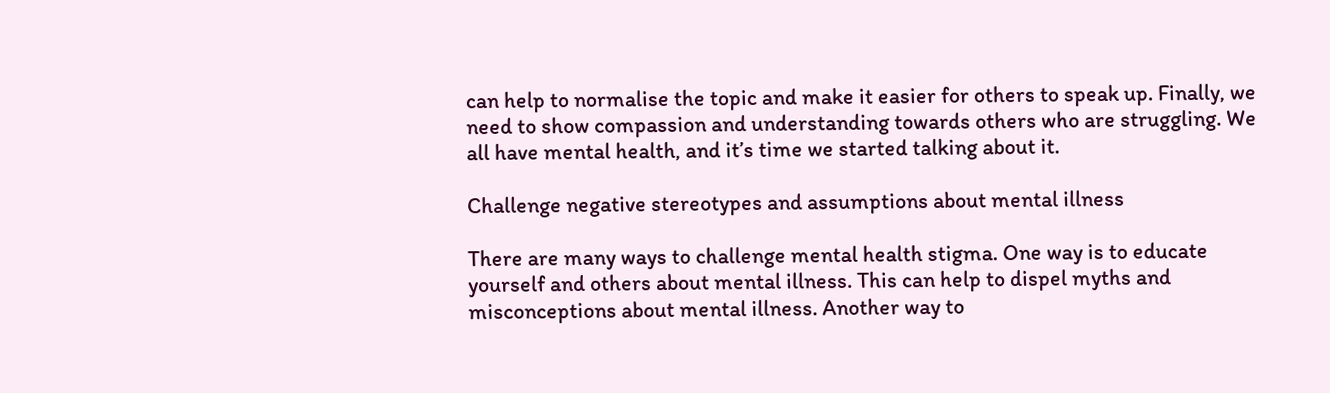can help to normalise the topic and make it easier for others to speak up. Finally, we need to show compassion and understanding towards others who are struggling. We all have mental health, and it’s time we started talking about it.

Challenge negative stereotypes and assumptions about mental illness

There are many ways to challenge mental health stigma. One way is to educate yourself and others about mental illness. This can help to dispel myths and misconceptions about mental illness. Another way to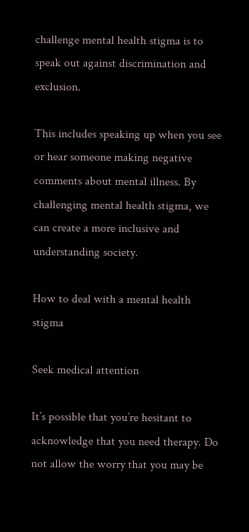challenge mental health stigma is to speak out against discrimination and exclusion.

This includes speaking up when you see or hear someone making negative comments about mental illness. By challenging mental health stigma, we can create a more inclusive and understanding society.

How to deal with a mental health stigma

Seek medical attention

It’s possible that you’re hesitant to acknowledge that you need therapy. Do not allow the worry that you may be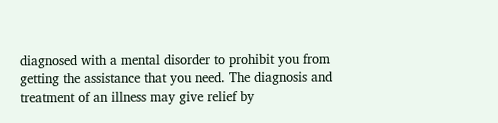diagnosed with a mental disorder to prohibit you from getting the assistance that you need. The diagnosis and treatment of an illness may give relief by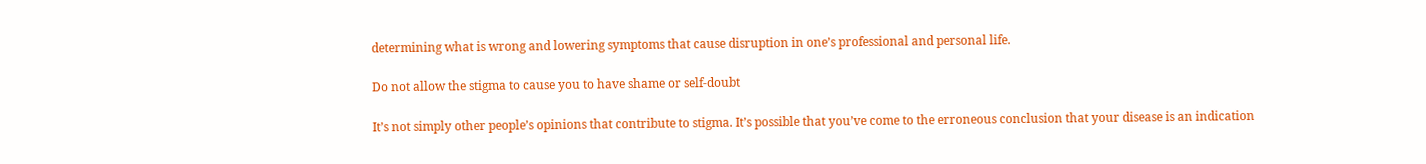determining what is wrong and lowering symptoms that cause disruption in one’s professional and personal life.

Do not allow the stigma to cause you to have shame or self-doubt

It’s not simply other people’s opinions that contribute to stigma. It’s possible that you’ve come to the erroneous conclusion that your disease is an indication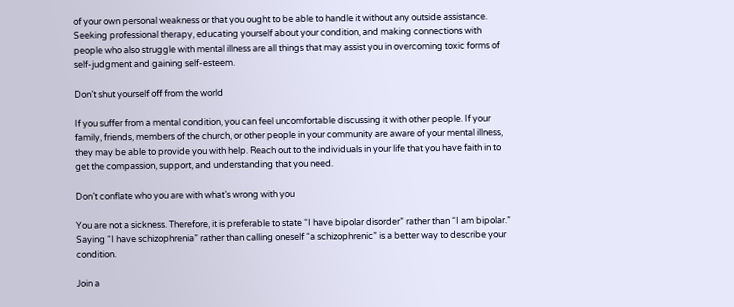of your own personal weakness or that you ought to be able to handle it without any outside assistance. Seeking professional therapy, educating yourself about your condition, and making connections with people who also struggle with mental illness are all things that may assist you in overcoming toxic forms of self-judgment and gaining self-esteem.

Don’t shut yourself off from the world

If you suffer from a mental condition, you can feel uncomfortable discussing it with other people. If your family, friends, members of the church, or other people in your community are aware of your mental illness, they may be able to provide you with help. Reach out to the individuals in your life that you have faith in to get the compassion, support, and understanding that you need.

Don’t conflate who you are with what’s wrong with you

You are not a sickness. Therefore, it is preferable to state “I have bipolar disorder” rather than “I am bipolar.” Saying “I have schizophrenia” rather than calling oneself “a schizophrenic” is a better way to describe your condition.

Join a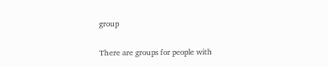group

There are groups for people with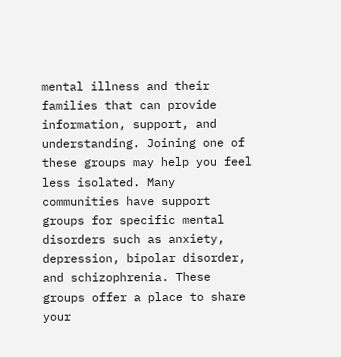mental illness and their families that can provide information, support, and understanding. Joining one of these groups may help you feel less isolated. Many communities have support groups for specific mental disorders such as anxiety, depression, bipolar disorder, and schizophrenia. These groups offer a place to share your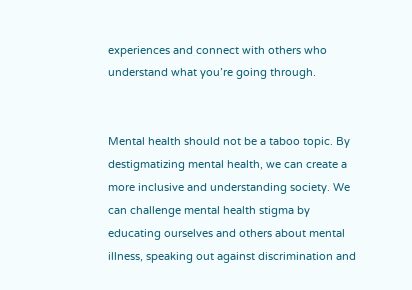experiences and connect with others who understand what you’re going through.


Mental health should not be a taboo topic. By destigmatizing mental health, we can create a more inclusive and understanding society. We can challenge mental health stigma by educating ourselves and others about mental illness, speaking out against discrimination and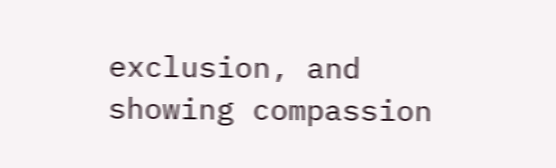exclusion, and showing compassion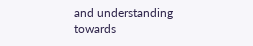and understanding towards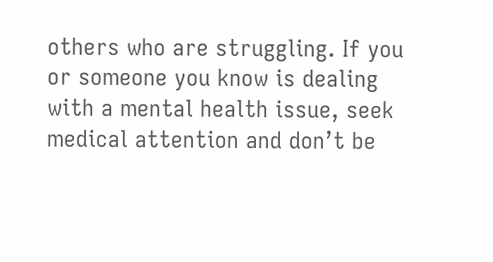others who are struggling. If you or someone you know is dealing with a mental health issue, seek medical attention and don’t be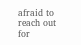afraid to reach out for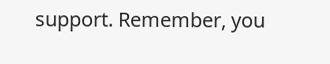support. Remember, you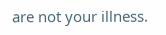are not your illness.